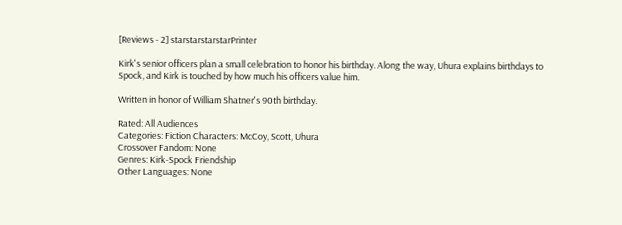[Reviews - 2] starstarstarstarPrinter

Kirk's senior officers plan a small celebration to honor his birthday. Along the way, Uhura explains birthdays to Spock, and Kirk is touched by how much his officers value him.

Written in honor of William Shatner's 90th birthday.

Rated: All Audiences
Categories: Fiction Characters: McCoy, Scott, Uhura
Crossover Fandom: None
Genres: Kirk-Spock Friendship
Other Languages: None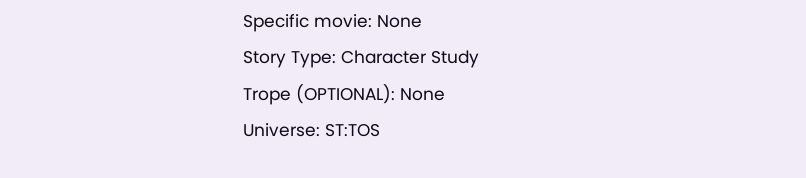Specific movie: None
Story Type: Character Study
Trope (OPTIONAL): None
Universe: ST:TOS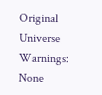Original Universe
Warnings: None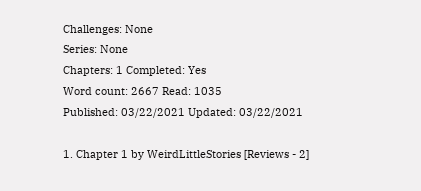Challenges: None
Series: None
Chapters: 1 Completed: Yes
Word count: 2667 Read: 1035
Published: 03/22/2021 Updated: 03/22/2021

1. Chapter 1 by WeirdLittleStories [Reviews - 2]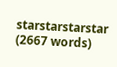starstarstarstar (2667 words)